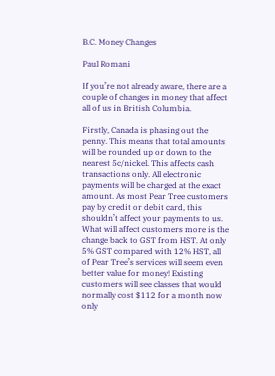B.C. Money Changes

Paul Romani

If you’re not already aware, there are a couple of changes in money that affect all of us in British Columbia.

Firstly, Canada is phasing out the penny. This means that total amounts will be rounded up or down to the nearest 5c/nickel. This affects cash transactions only. All electronic payments will be charged at the exact amount. As most Pear Tree customers pay by credit or debit card, this shouldn’t affect your payments to us.
What will affect customers more is the change back to GST from HST. At only 5% GST compared with 12% HST, all of Pear Tree’s services will seem even better value for money! Existing customers will see classes that would normally cost $112 for a month now only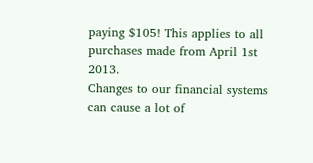paying $105! This applies to all purchases made from April 1st 2013.
Changes to our financial systems can cause a lot of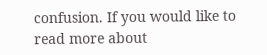confusion. If you would like to read more about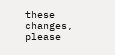these changes, please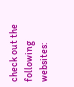check out the following websites: